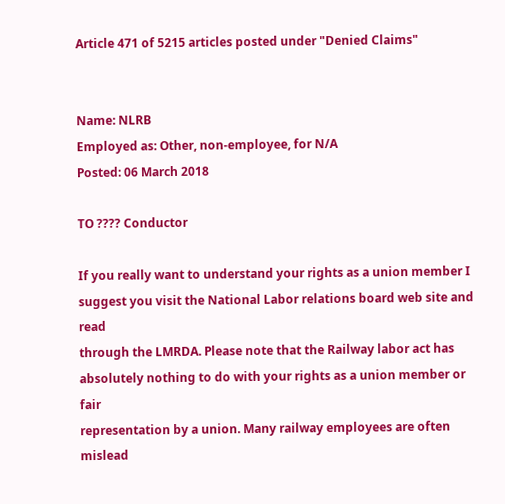Article 471 of 5215 articles posted under "Denied Claims"


Name: NLRB
Employed as: Other, non-employee, for N/A
Posted: 06 March 2018

TO ???? Conductor

If you really want to understand your rights as a union member I
suggest you visit the National Labor relations board web site and read
through the LMRDA. Please note that the Railway labor act has
absolutely nothing to do with your rights as a union member or fair
representation by a union. Many railway employees are often mislead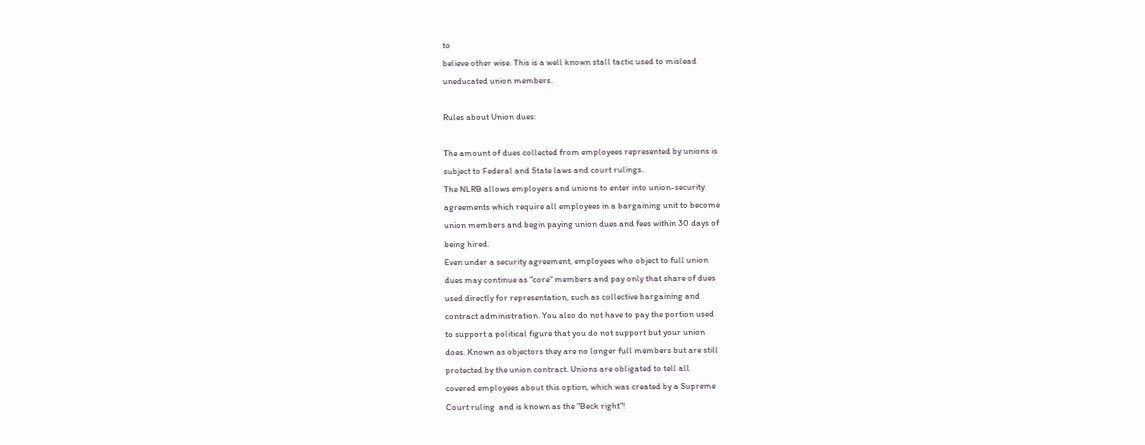to
believe other wise. This is a well known stall tactic used to mislead
uneducated union members.

Rules about Union dues:

The amount of dues collected from employees represented by unions is
subject to Federal and State laws and court rulings.
The NLRB allows employers and unions to enter into union-security
agreements which require all employees in a bargaining unit to become
union members and begin paying union dues and fees within 30 days of
being hired.
Even under a security agreement, employees who object to full union
dues may continue as "core" members and pay only that share of dues
used directly for representation, such as collective bargaining and
contract administration. You also do not have to pay the portion used
to support a political figure that you do not support but your union
does. Known as objectors they are no longer full members but are still
protected by the union contract. Unions are obligated to tell all
covered employees about this option, which was created by a Supreme
Court ruling  and is known as the "Beck right"!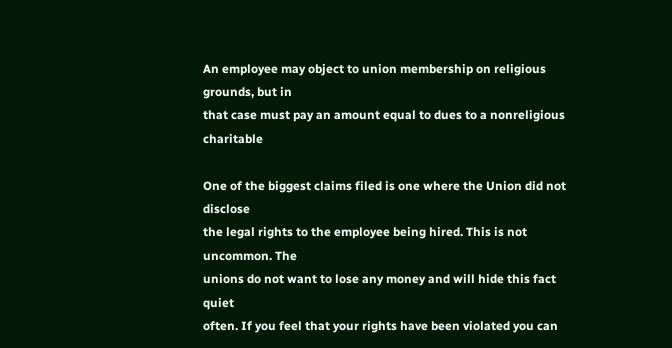An employee may object to union membership on religious grounds, but in
that case must pay an amount equal to dues to a nonreligious charitable

One of the biggest claims filed is one where the Union did not disclose
the legal rights to the employee being hired. This is not uncommon. The
unions do not want to lose any money and will hide this fact quiet
often. If you feel that your rights have been violated you can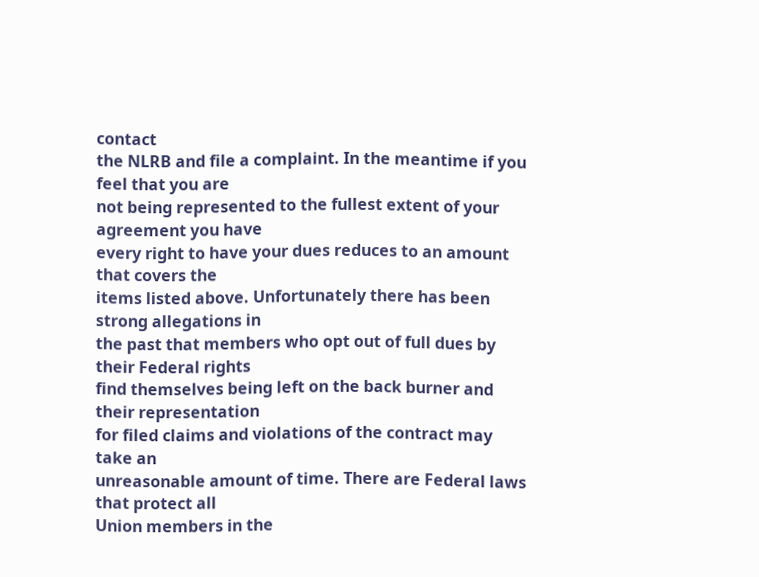contact
the NLRB and file a complaint. In the meantime if you feel that you are
not being represented to the fullest extent of your agreement you have
every right to have your dues reduces to an amount that covers the
items listed above. Unfortunately there has been strong allegations in
the past that members who opt out of full dues by their Federal rights
find themselves being left on the back burner and their representation
for filed claims and violations of the contract may take an
unreasonable amount of time. There are Federal laws that protect all
Union members in the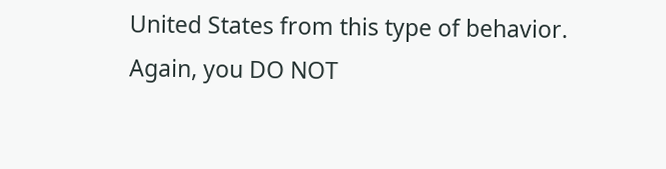United States from this type of behavior.
Again, you DO NOT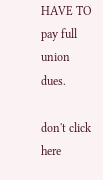HAVE TO pay full union dues.

don't click here